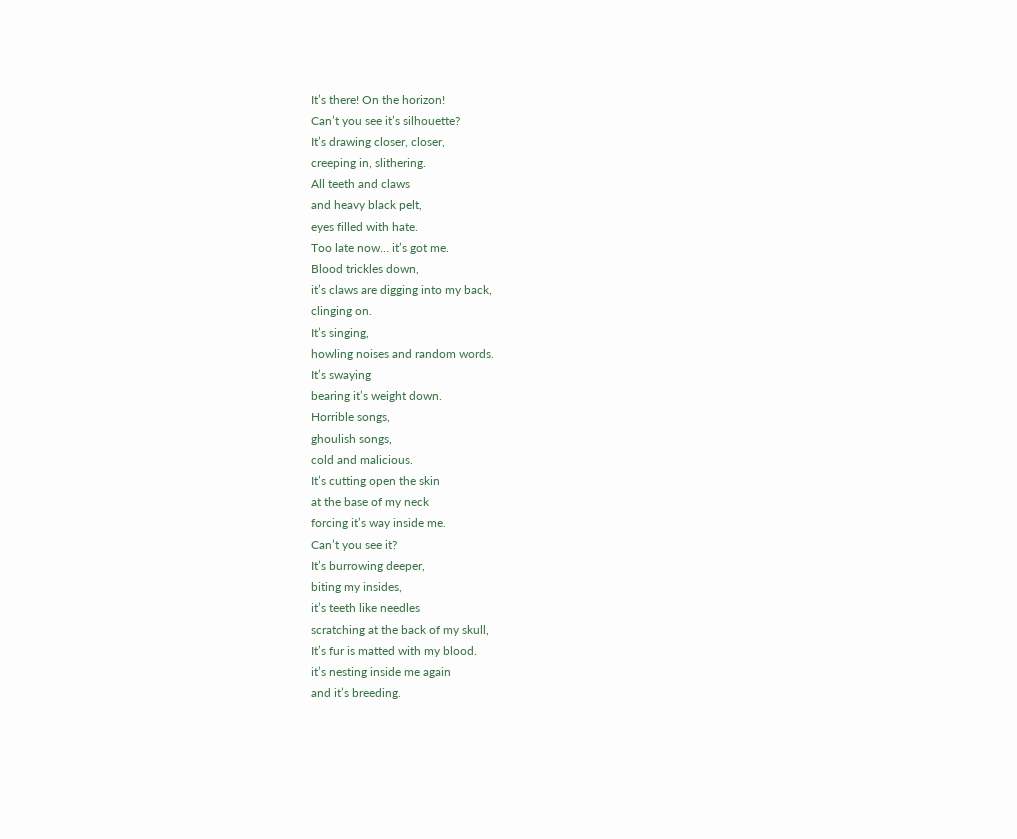It’s there! On the horizon!
Can’t you see it’s silhouette?
It’s drawing closer, closer,
creeping in, slithering.
All teeth and claws
and heavy black pelt,
eyes filled with hate.
Too late now… it’s got me.
Blood trickles down,
it’s claws are digging into my back,
clinging on.
It’s singing,
howling noises and random words.
It’s swaying
bearing it’s weight down.
Horrible songs,
ghoulish songs,
cold and malicious.
It’s cutting open the skin
at the base of my neck
forcing it’s way inside me.
Can’t you see it?
It’s burrowing deeper,
biting my insides,
it’s teeth like needles
scratching at the back of my skull,
It’s fur is matted with my blood.
it’s nesting inside me again
and it’s breeding.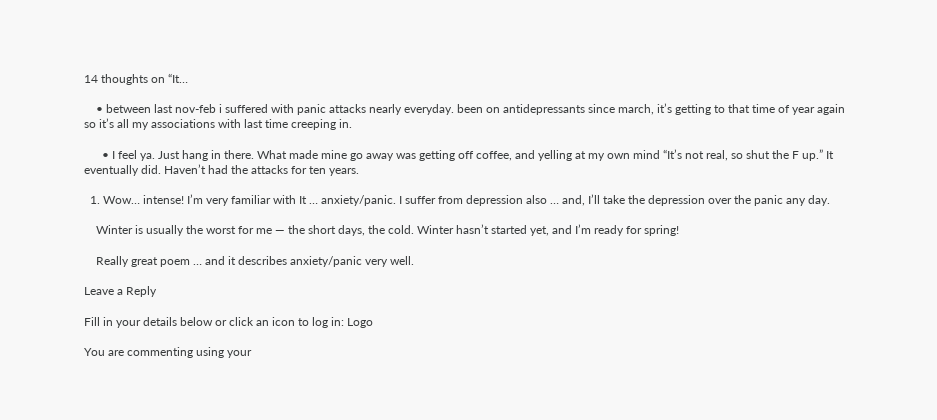14 thoughts on “It…

    • between last nov-feb i suffered with panic attacks nearly everyday. been on antidepressants since march, it’s getting to that time of year again so it’s all my associations with last time creeping in.

      • I feel ya. Just hang in there. What made mine go away was getting off coffee, and yelling at my own mind “It’s not real, so shut the F up.” It eventually did. Haven’t had the attacks for ten years.

  1. Wow… intense! I’m very familiar with It … anxiety/panic. I suffer from depression also … and, I’ll take the depression over the panic any day.

    Winter is usually the worst for me — the short days, the cold. Winter hasn’t started yet, and I’m ready for spring!

    Really great poem … and it describes anxiety/panic very well.

Leave a Reply

Fill in your details below or click an icon to log in: Logo

You are commenting using your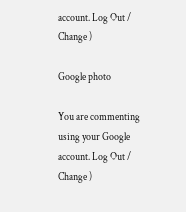account. Log Out /  Change )

Google photo

You are commenting using your Google account. Log Out /  Change )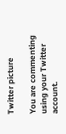Twitter picture

You are commenting using your Twitter account.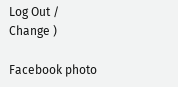Log Out /  Change )

Facebook photo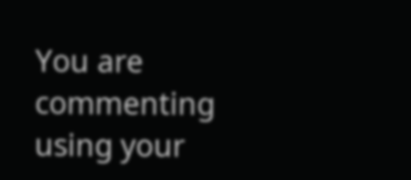You are commenting using your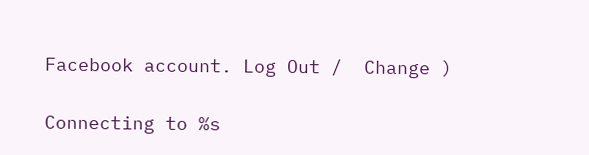Facebook account. Log Out /  Change )

Connecting to %s